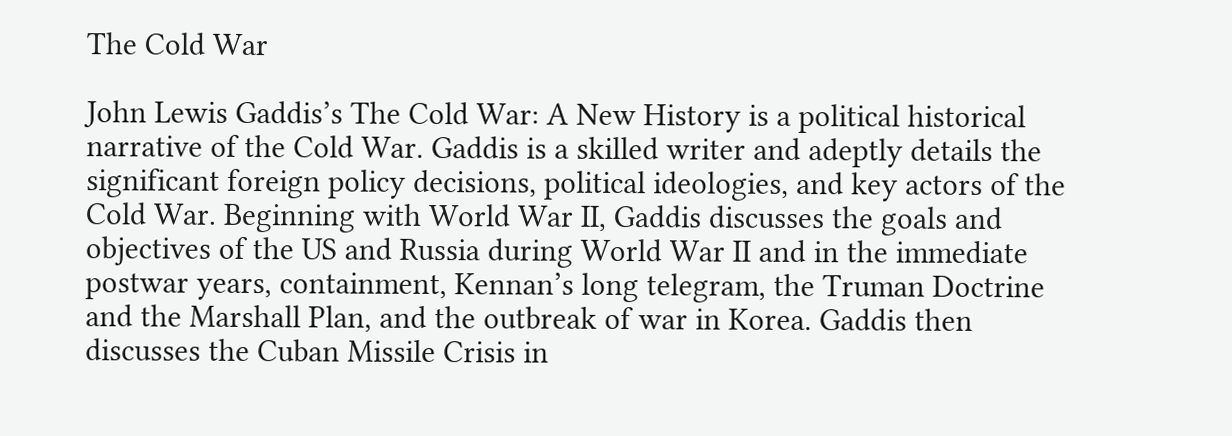The Cold War

John Lewis Gaddis’s The Cold War: A New History is a political historical narrative of the Cold War. Gaddis is a skilled writer and adeptly details the significant foreign policy decisions, political ideologies, and key actors of the Cold War. Beginning with World War II, Gaddis discusses the goals and objectives of the US and Russia during World War II and in the immediate postwar years, containment, Kennan’s long telegram, the Truman Doctrine and the Marshall Plan, and the outbreak of war in Korea. Gaddis then discusses the Cuban Missile Crisis in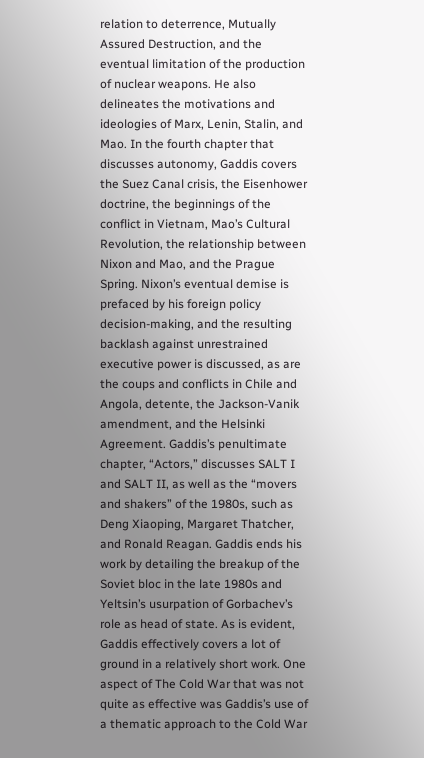relation to deterrence, Mutually Assured Destruction, and the eventual limitation of the production of nuclear weapons. He also delineates the motivations and ideologies of Marx, Lenin, Stalin, and Mao. In the fourth chapter that discusses autonomy, Gaddis covers the Suez Canal crisis, the Eisenhower doctrine, the beginnings of the conflict in Vietnam, Mao’s Cultural Revolution, the relationship between Nixon and Mao, and the Prague Spring. Nixon’s eventual demise is prefaced by his foreign policy decision-making, and the resulting backlash against unrestrained executive power is discussed, as are the coups and conflicts in Chile and Angola, detente, the Jackson-Vanik amendment, and the Helsinki Agreement. Gaddis’s penultimate chapter, “Actors,” discusses SALT I and SALT II, as well as the “movers and shakers” of the 1980s, such as Deng Xiaoping, Margaret Thatcher, and Ronald Reagan. Gaddis ends his work by detailing the breakup of the Soviet bloc in the late 1980s and Yeltsin’s usurpation of Gorbachev’s role as head of state. As is evident, Gaddis effectively covers a lot of ground in a relatively short work. One aspect of The Cold War that was not quite as effective was Gaddis’s use of a thematic approach to the Cold War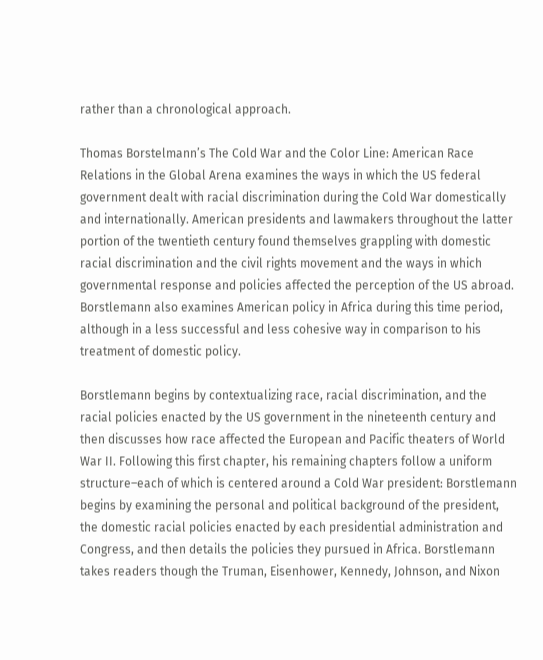rather than a chronological approach.

Thomas Borstelmann’s The Cold War and the Color Line: American Race Relations in the Global Arena examines the ways in which the US federal government dealt with racial discrimination during the Cold War domestically and internationally. American presidents and lawmakers throughout the latter portion of the twentieth century found themselves grappling with domestic racial discrimination and the civil rights movement and the ways in which governmental response and policies affected the perception of the US abroad. Borstlemann also examines American policy in Africa during this time period, although in a less successful and less cohesive way in comparison to his treatment of domestic policy.

Borstlemann begins by contextualizing race, racial discrimination, and the racial policies enacted by the US government in the nineteenth century and then discusses how race affected the European and Pacific theaters of World War II. Following this first chapter, his remaining chapters follow a uniform structure–each of which is centered around a Cold War president: Borstlemann begins by examining the personal and political background of the president, the domestic racial policies enacted by each presidential administration and Congress, and then details the policies they pursued in Africa. Borstlemann takes readers though the Truman, Eisenhower, Kennedy, Johnson, and Nixon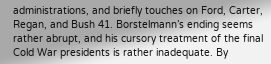administrations, and briefly touches on Ford, Carter, Regan, and Bush 41. Borstelmann’s ending seems rather abrupt, and his cursory treatment of the final Cold War presidents is rather inadequate. By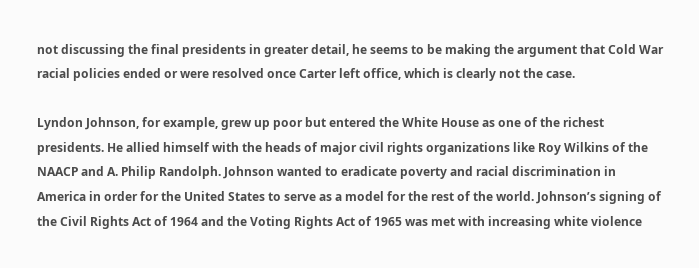not discussing the final presidents in greater detail, he seems to be making the argument that Cold War racial policies ended or were resolved once Carter left office, which is clearly not the case.

Lyndon Johnson, for example, grew up poor but entered the White House as one of the richest presidents. He allied himself with the heads of major civil rights organizations like Roy Wilkins of the NAACP and A. Philip Randolph. Johnson wanted to eradicate poverty and racial discrimination in America in order for the United States to serve as a model for the rest of the world. Johnson’s signing of the Civil Rights Act of 1964 and the Voting Rights Act of 1965 was met with increasing white violence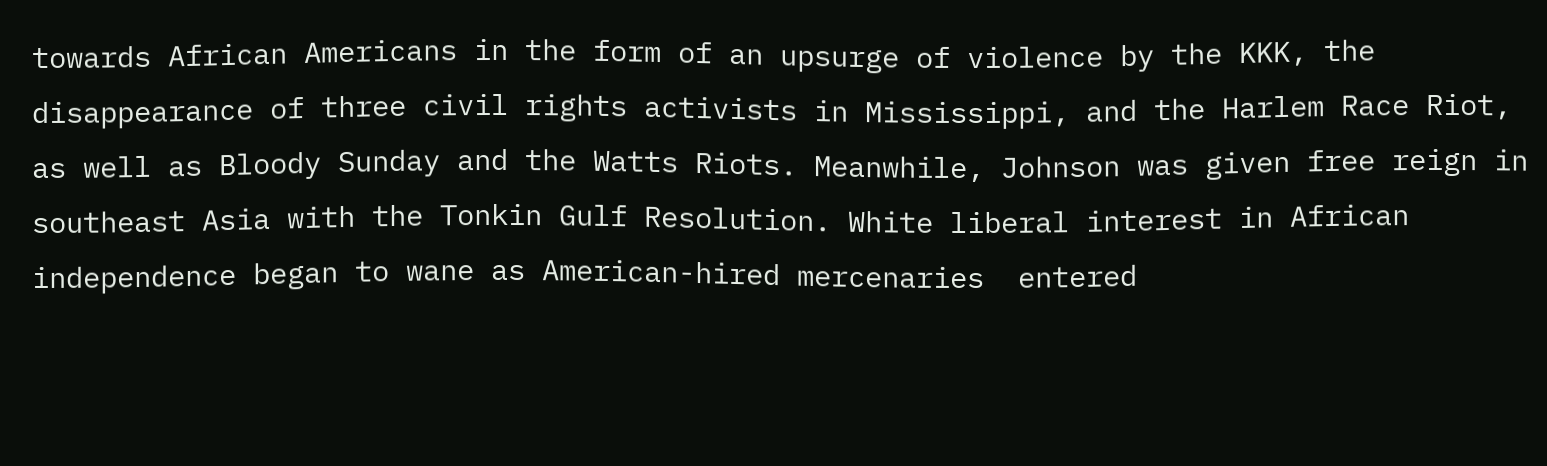towards African Americans in the form of an upsurge of violence by the KKK, the disappearance of three civil rights activists in Mississippi, and the Harlem Race Riot, as well as Bloody Sunday and the Watts Riots. Meanwhile, Johnson was given free reign in southeast Asia with the Tonkin Gulf Resolution. White liberal interest in African independence began to wane as American-hired mercenaries  entered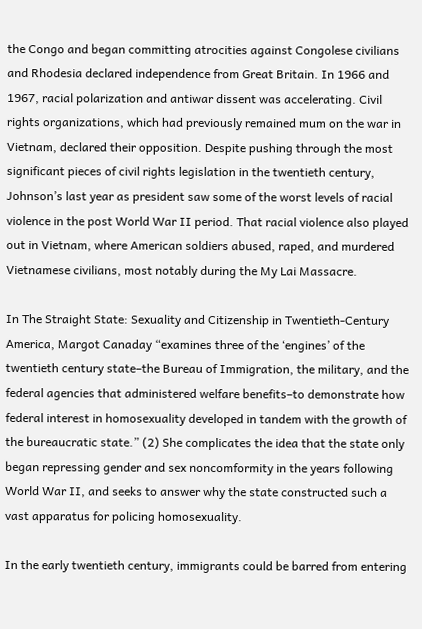the Congo and began committing atrocities against Congolese civilians and Rhodesia declared independence from Great Britain. In 1966 and 1967, racial polarization and antiwar dissent was accelerating. Civil rights organizations, which had previously remained mum on the war in Vietnam, declared their opposition. Despite pushing through the most significant pieces of civil rights legislation in the twentieth century, Johnson’s last year as president saw some of the worst levels of racial violence in the post World War II period. That racial violence also played out in Vietnam, where American soldiers abused, raped, and murdered Vietnamese civilians, most notably during the My Lai Massacre.

In The Straight State: Sexuality and Citizenship in Twentieth-Century America, Margot Canaday “examines three of the ‘engines’ of the twentieth century state–the Bureau of Immigration, the military, and the federal agencies that administered welfare benefits–to demonstrate how federal interest in homosexuality developed in tandem with the growth of the bureaucratic state.” (2) She complicates the idea that the state only began repressing gender and sex noncomformity in the years following World War II, and seeks to answer why the state constructed such a vast apparatus for policing homosexuality.

In the early twentieth century, immigrants could be barred from entering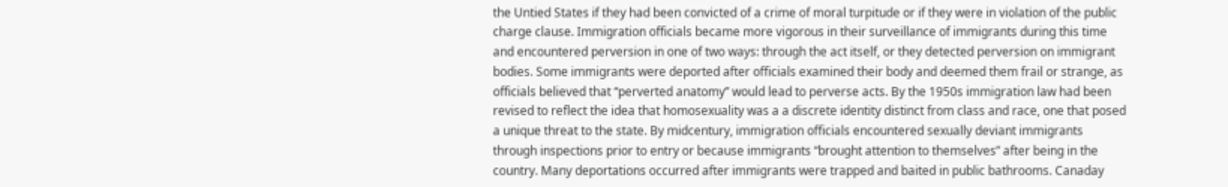the Untied States if they had been convicted of a crime of moral turpitude or if they were in violation of the public charge clause. Immigration officials became more vigorous in their surveillance of immigrants during this time and encountered perversion in one of two ways: through the act itself, or they detected perversion on immigrant bodies. Some immigrants were deported after officials examined their body and deemed them frail or strange, as officials believed that “perverted anatomy” would lead to perverse acts. By the 1950s immigration law had been revised to reflect the idea that homosexuality was a a discrete identity distinct from class and race, one that posed a unique threat to the state. By midcentury, immigration officials encountered sexually deviant immigrants through inspections prior to entry or because immigrants “brought attention to themselves” after being in the country. Many deportations occurred after immigrants were trapped and baited in public bathrooms. Canaday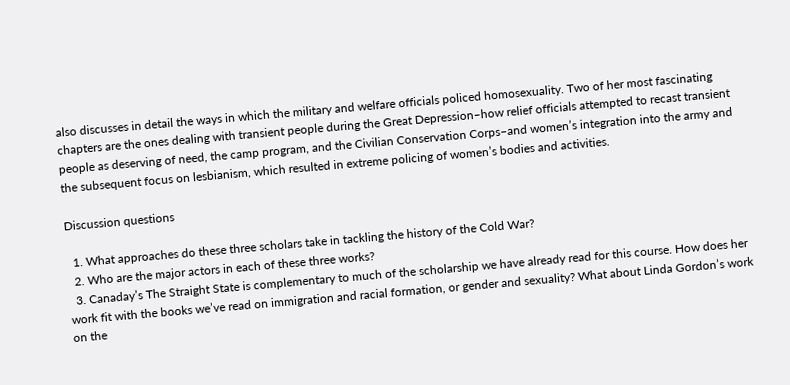also discusses in detail the ways in which the military and welfare officials policed homosexuality. Two of her most fascinating chapters are the ones dealing with transient people during the Great Depression–how relief officials attempted to recast transient people as deserving of need, the camp program, and the Civilian Conservation Corps–and women’s integration into the army and the subsequent focus on lesbianism, which resulted in extreme policing of women’s bodies and activities.

Discussion questions

  1. What approaches do these three scholars take in tackling the history of the Cold War?
  2. Who are the major actors in each of these three works?
  3. Canaday’s The Straight State is complementary to much of the scholarship we have already read for this course. How does her work fit with the books we’ve read on immigration and racial formation, or gender and sexuality? What about Linda Gordon’s work on the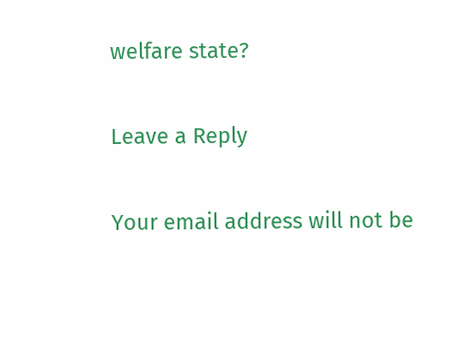welfare state?

Leave a Reply

Your email address will not be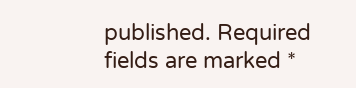published. Required fields are marked *